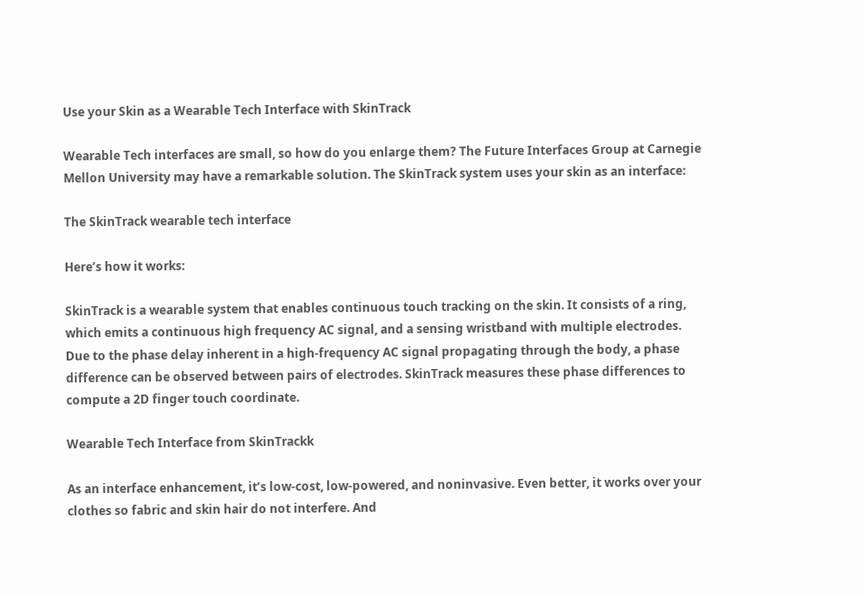Use your Skin as a Wearable Tech Interface with SkinTrack

Wearable Tech interfaces are small, so how do you enlarge them? The Future Interfaces Group at Carnegie Mellon University may have a remarkable solution. The SkinTrack system uses your skin as an interface:

The SkinTrack wearable tech interface

Here’s how it works:

SkinTrack is a wearable system that enables continuous touch tracking on the skin. It consists of a ring, which emits a continuous high frequency AC signal, and a sensing wristband with multiple electrodes. Due to the phase delay inherent in a high-frequency AC signal propagating through the body, a phase difference can be observed between pairs of electrodes. SkinTrack measures these phase differences to compute a 2D finger touch coordinate.

Wearable Tech Interface from SkinTrackk

As an interface enhancement, it’s low-cost, low-powered, and noninvasive. Even better, it works over your clothes so fabric and skin hair do not interfere. And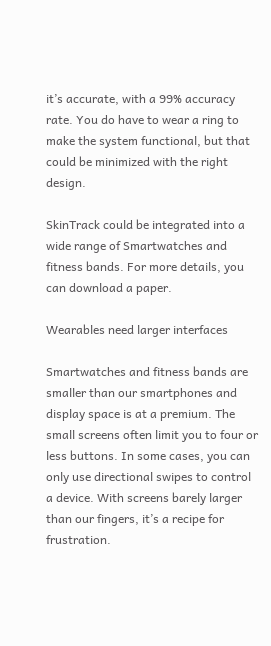it’s accurate, with a 99% accuracy rate. You do have to wear a ring to make the system functional, but that could be minimized with the right design.

SkinTrack could be integrated into a wide range of Smartwatches and fitness bands. For more details, you can download a paper.

Wearables need larger interfaces

Smartwatches and fitness bands are smaller than our smartphones and display space is at a premium. The small screens often limit you to four or less buttons. In some cases, you can only use directional swipes to control a device. With screens barely larger than our fingers, it’s a recipe for frustration.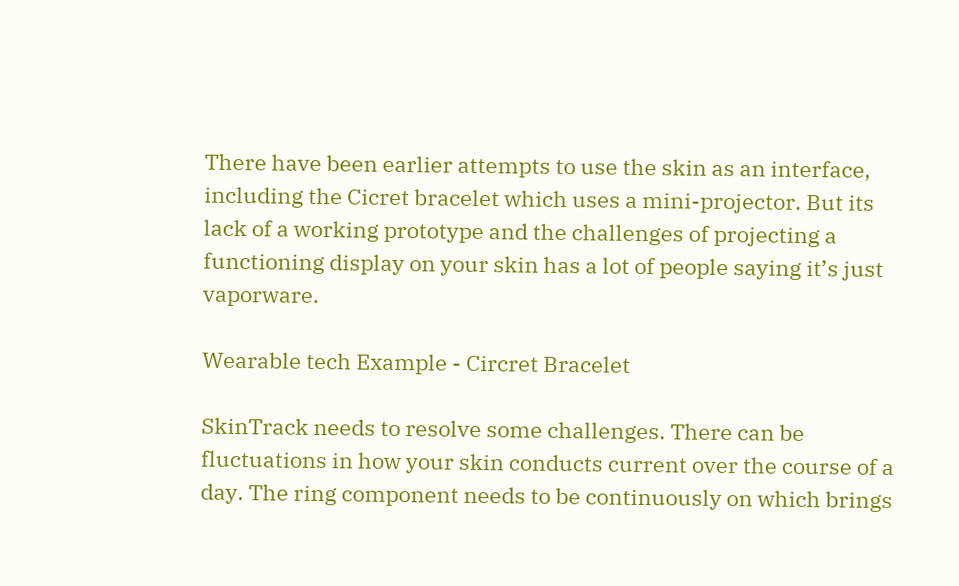There have been earlier attempts to use the skin as an interface, including the Cicret bracelet which uses a mini-projector. But its lack of a working prototype and the challenges of projecting a functioning display on your skin has a lot of people saying it’s just vaporware.

Wearable tech Example - Circret Bracelet

SkinTrack needs to resolve some challenges. There can be fluctuations in how your skin conducts current over the course of a day. The ring component needs to be continuously on which brings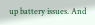up battery issues. And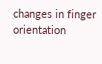changes in finger orientation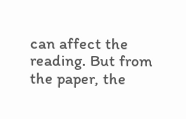can affect the reading. But from the paper, the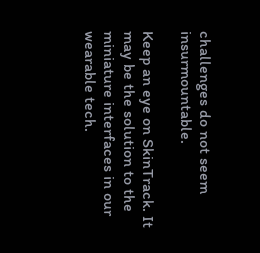challenges do not seem insurmountable.

Keep an eye on SkinTrack. It may be the solution to the miniature interfaces in our wearable tech.